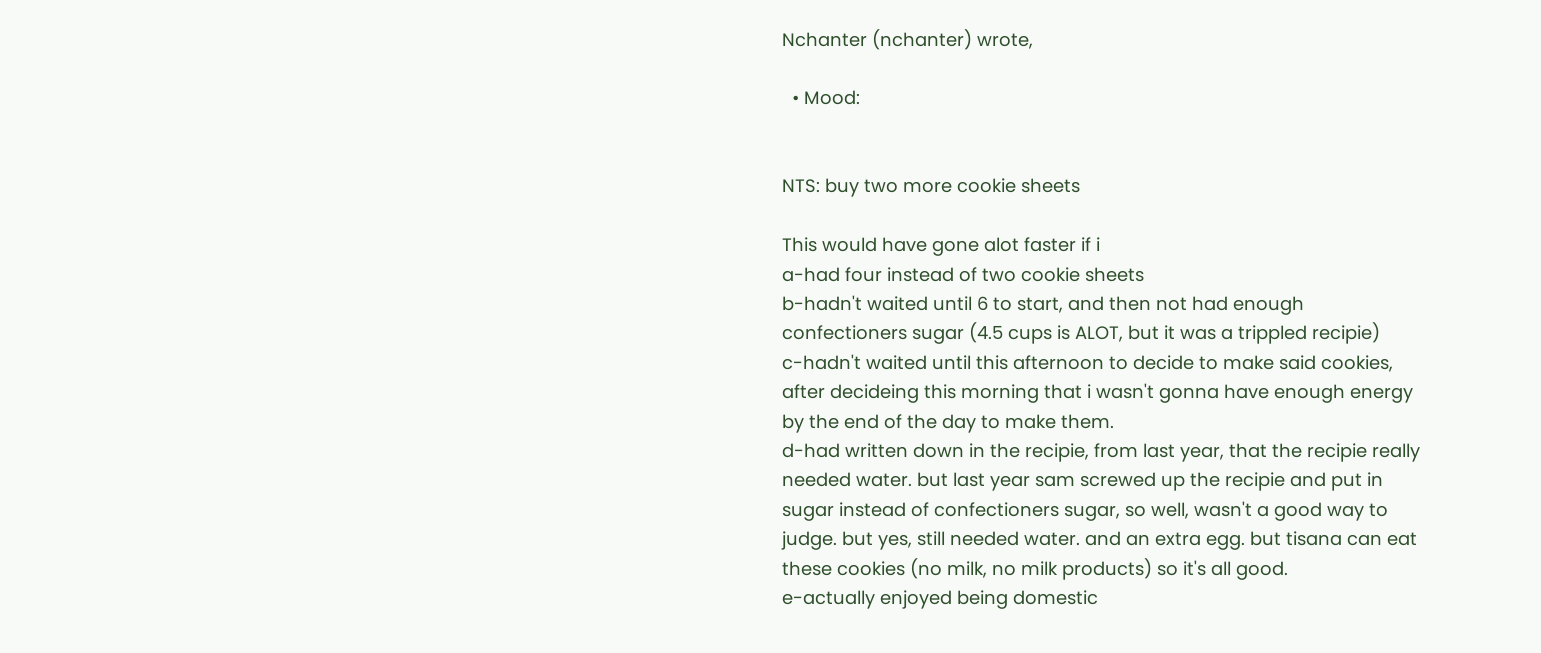Nchanter (nchanter) wrote,

  • Mood:


NTS: buy two more cookie sheets

This would have gone alot faster if i
a-had four instead of two cookie sheets
b-hadn't waited until 6 to start, and then not had enough confectioners sugar (4.5 cups is ALOT, but it was a trippled recipie)
c-hadn't waited until this afternoon to decide to make said cookies, after decideing this morning that i wasn't gonna have enough energy by the end of the day to make them.
d-had written down in the recipie, from last year, that the recipie really needed water. but last year sam screwed up the recipie and put in sugar instead of confectioners sugar, so well, wasn't a good way to judge. but yes, still needed water. and an extra egg. but tisana can eat these cookies (no milk, no milk products) so it's all good.
e-actually enjoyed being domestic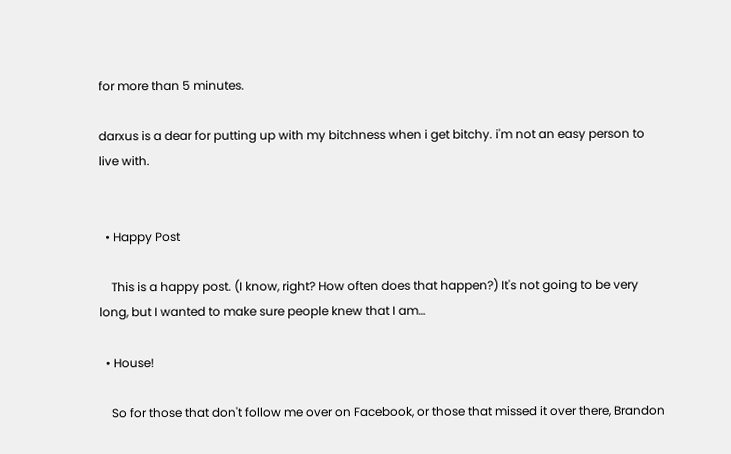for more than 5 minutes.

darxus is a dear for putting up with my bitchness when i get bitchy. i'm not an easy person to live with.


  • Happy Post

    This is a happy post. (I know, right? How often does that happen?) It's not going to be very long, but I wanted to make sure people knew that I am…

  • House!

    So for those that don't follow me over on Facebook, or those that missed it over there, Brandon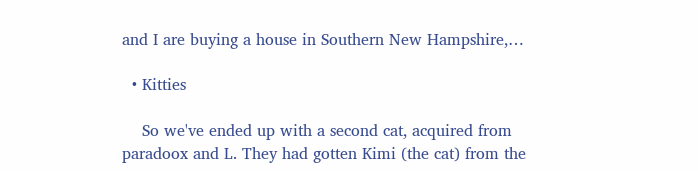and I are buying a house in Southern New Hampshire,…

  • Kitties

    So we've ended up with a second cat, acquired from paradoox and L. They had gotten Kimi (the cat) from the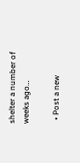shelter a number of weeks ago…

  • Post a new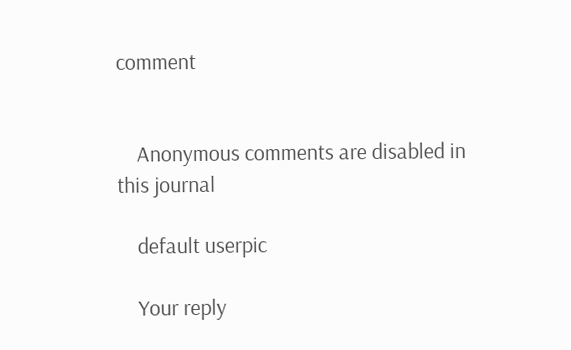comment


    Anonymous comments are disabled in this journal

    default userpic

    Your reply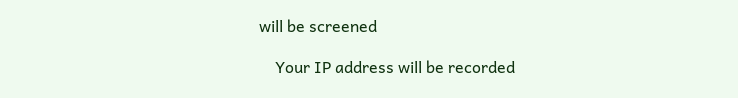will be screened

    Your IP address will be recorded